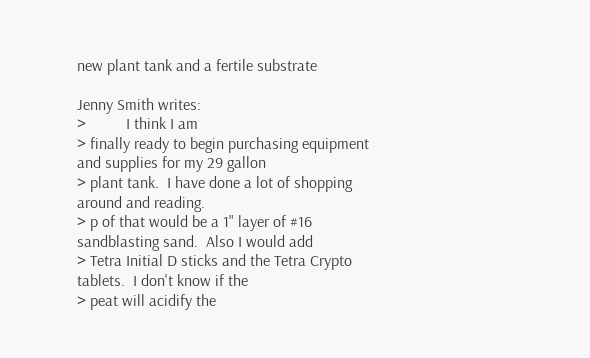new plant tank and a fertile substrate

Jenny Smith writes:
>          I think I am
> finally ready to begin purchasing equipment and supplies for my 29 gallon
> plant tank.  I have done a lot of shopping around and reading.
> p of that would be a 1" layer of #16 sandblasting sand.  Also I would add
> Tetra Initial D sticks and the Tetra Crypto tablets.  I don't know if the
> peat will acidify the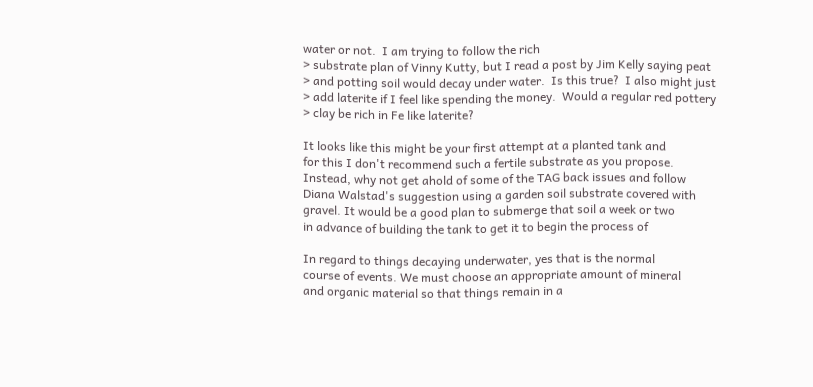water or not.  I am trying to follow the rich
> substrate plan of Vinny Kutty, but I read a post by Jim Kelly saying peat
> and potting soil would decay under water.  Is this true?  I also might just
> add laterite if I feel like spending the money.  Would a regular red pottery
> clay be rich in Fe like laterite?

It looks like this might be your first attempt at a planted tank and
for this I don't recommend such a fertile substrate as you propose.
Instead, why not get ahold of some of the TAG back issues and follow
Diana Walstad's suggestion using a garden soil substrate covered with
gravel. It would be a good plan to submerge that soil a week or two
in advance of building the tank to get it to begin the process of

In regard to things decaying underwater, yes that is the normal
course of events. We must choose an appropriate amount of mineral
and organic material so that things remain in a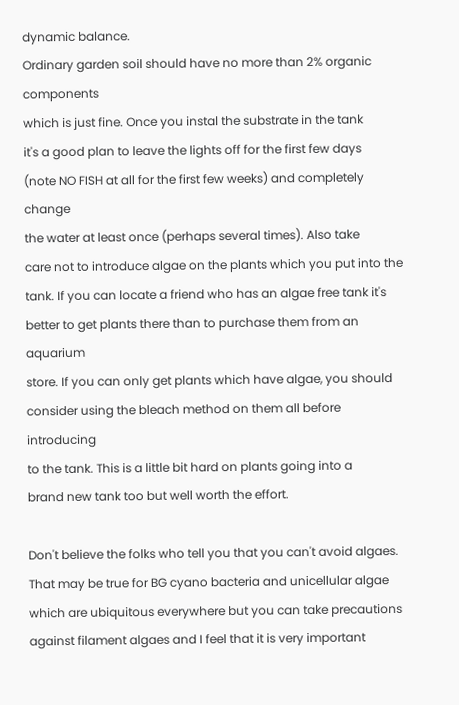dynamic balance.
Ordinary garden soil should have no more than 2% organic components
which is just fine. Once you instal the substrate in the tank
it's a good plan to leave the lights off for the first few days
(note NO FISH at all for the first few weeks) and completely change
the water at least once (perhaps several times). Also take
care not to introduce algae on the plants which you put into the
tank. If you can locate a friend who has an algae free tank it's
better to get plants there than to purchase them from an aquarium
store. If you can only get plants which have algae, you should
consider using the bleach method on them all before introducing
to the tank. This is a little bit hard on plants going into a
brand new tank too but well worth the effort.

Don't believe the folks who tell you that you can't avoid algaes.
That may be true for BG cyano bacteria and unicellular algae
which are ubiquitous everywhere but you can take precautions
against filament algaes and I feel that it is very important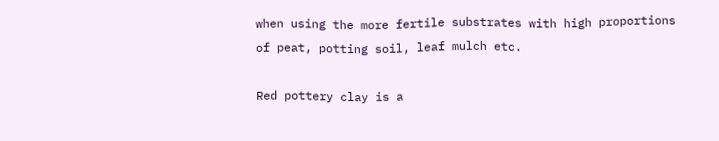when using the more fertile substrates with high proportions
of peat, potting soil, leaf mulch etc.

Red pottery clay is a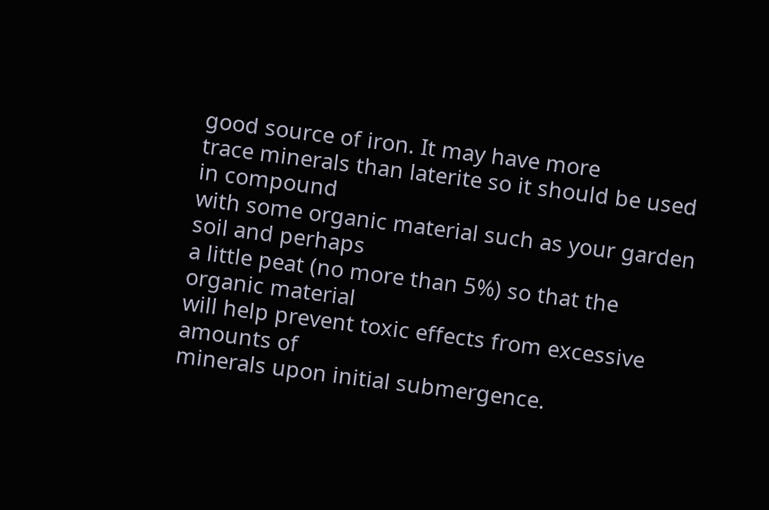good source of iron. It may have more
trace minerals than laterite so it should be used in compound
with some organic material such as your garden soil and perhaps
a little peat (no more than 5%) so that the organic material
will help prevent toxic effects from excessive amounts of
minerals upon initial submergence.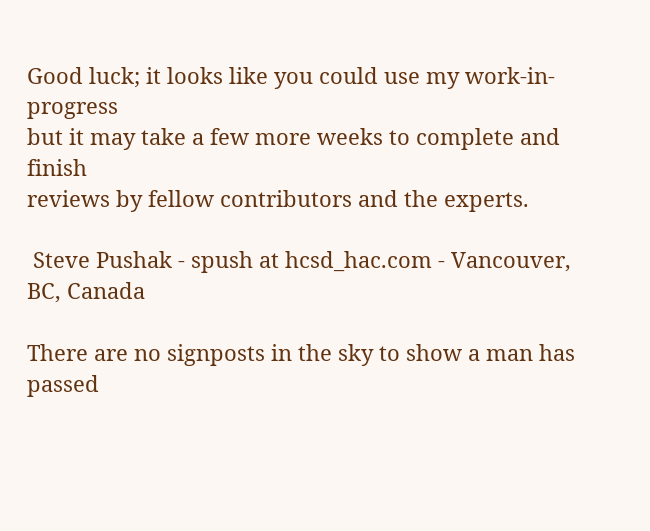Good luck; it looks like you could use my work-in-progress
but it may take a few more weeks to complete and finish
reviews by fellow contributors and the experts.

 Steve Pushak - spush at hcsd_hac.com - Vancouver, BC, Canada

There are no signposts in the sky to show a man has passed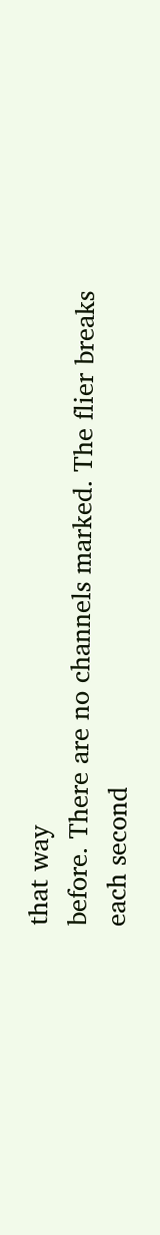that way
before. There are no channels marked. The flier breaks each second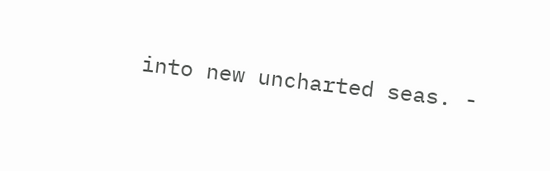into new uncharted seas. -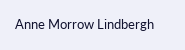Anne Morrow Lindbergh